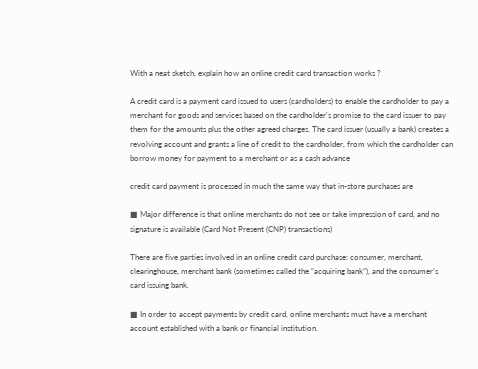With a neat sketch, explain how an online credit card transaction works ?

A credit card is a payment card issued to users (cardholders) to enable the cardholder to pay a merchant for goods and services based on the cardholder's promise to the card issuer to pay them for the amounts plus the other agreed charges. The card issuer (usually a bank) creates a revolving account and grants a line of credit to the cardholder, from which the cardholder can borrow money for payment to a merchant or as a cash advance

credit card payment is processed in much the same way that in-store purchases are

■ Major difference is that online merchants do not see or take impression of card, and no signature is available (Card Not Present (CNP) transactions)

There are five parties involved in an online credit card purchase: consumer, merchant, clearinghouse, merchant bank (sometimes called the “acquiring bank”), and the consumer’s card issuing bank.

■ In order to accept payments by credit card, online merchants must have a merchant account established with a bank or financial institution.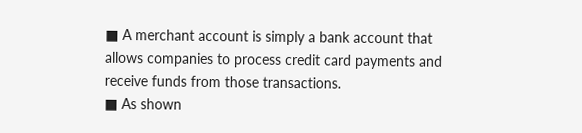■ A merchant account is simply a bank account that allows companies to process credit card payments and receive funds from those transactions.
■ As shown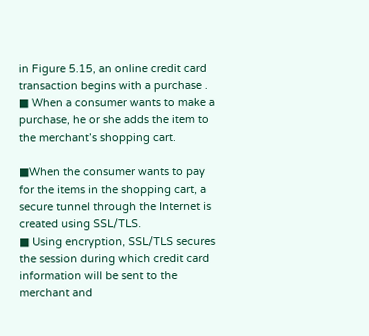in Figure 5.15, an online credit card transaction begins with a purchase .
■ When a consumer wants to make a purchase, he or she adds the item to the merchant’s shopping cart.

■When the consumer wants to pay for the items in the shopping cart, a secure tunnel through the Internet is created using SSL/TLS.
■ Using encryption, SSL/TLS secures the session during which credit card information will be sent to the merchant and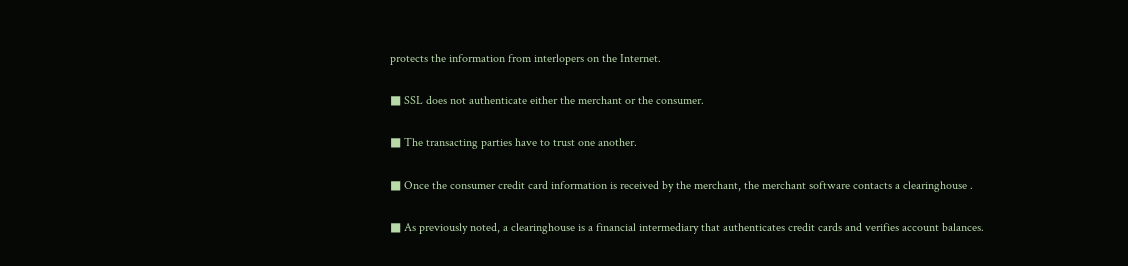protects the information from interlopers on the Internet.

■ SSL does not authenticate either the merchant or the consumer.

■ The transacting parties have to trust one another.

■ Once the consumer credit card information is received by the merchant, the merchant software contacts a clearinghouse .

■ As previously noted, a clearinghouse is a financial intermediary that authenticates credit cards and verifies account balances.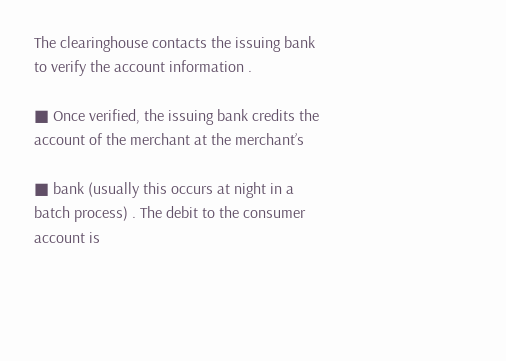The clearinghouse contacts the issuing bank to verify the account information .

■ Once verified, the issuing bank credits the account of the merchant at the merchant’s

■ bank (usually this occurs at night in a batch process) . The debit to the consumer account is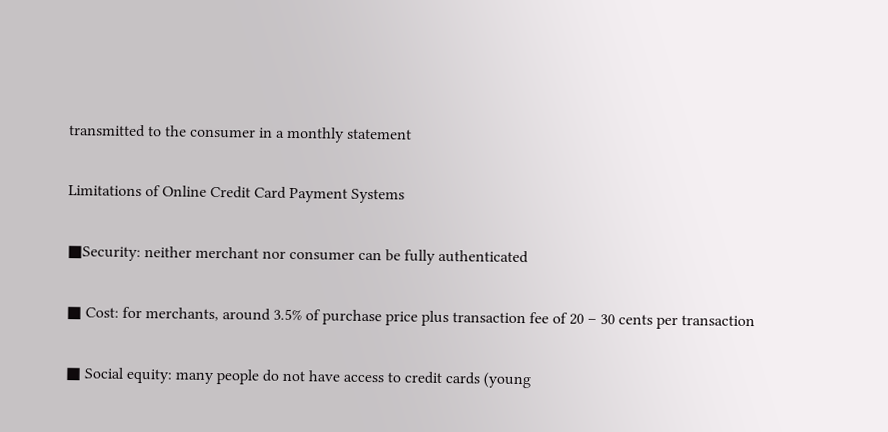transmitted to the consumer in a monthly statement

Limitations of Online Credit Card Payment Systems

■Security: neither merchant nor consumer can be fully authenticated

■ Cost: for merchants, around 3.5% of purchase price plus transaction fee of 20 – 30 cents per transaction

■ Social equity: many people do not have access to credit cards (young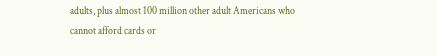adults, plus almost 100 million other adult Americans who cannot afford cards or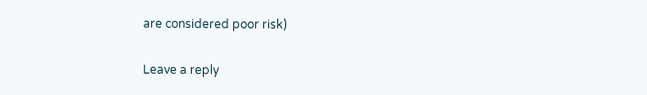are considered poor risk)

Leave a reply